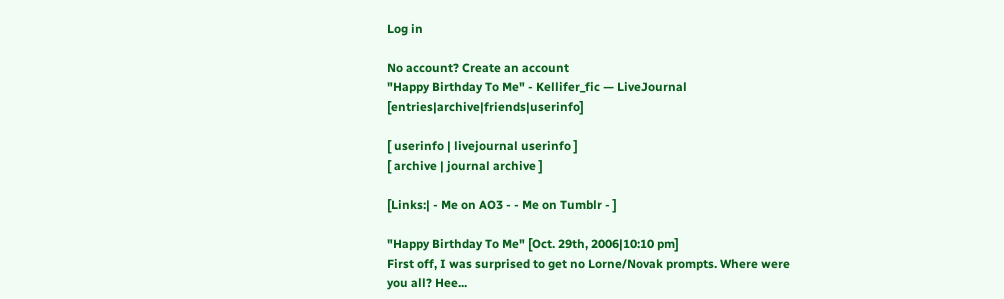Log in

No account? Create an account
"Happy Birthday To Me" - Kellifer_fic — LiveJournal [entries|archive|friends|userinfo]

[ userinfo | livejournal userinfo ]
[ archive | journal archive ]

[Links:| - Me on AO3 - - Me on Tumblr - ]

"Happy Birthday To Me" [Oct. 29th, 2006|10:10 pm]
First off, I was surprised to get no Lorne/Novak prompts. Where were you all? Hee...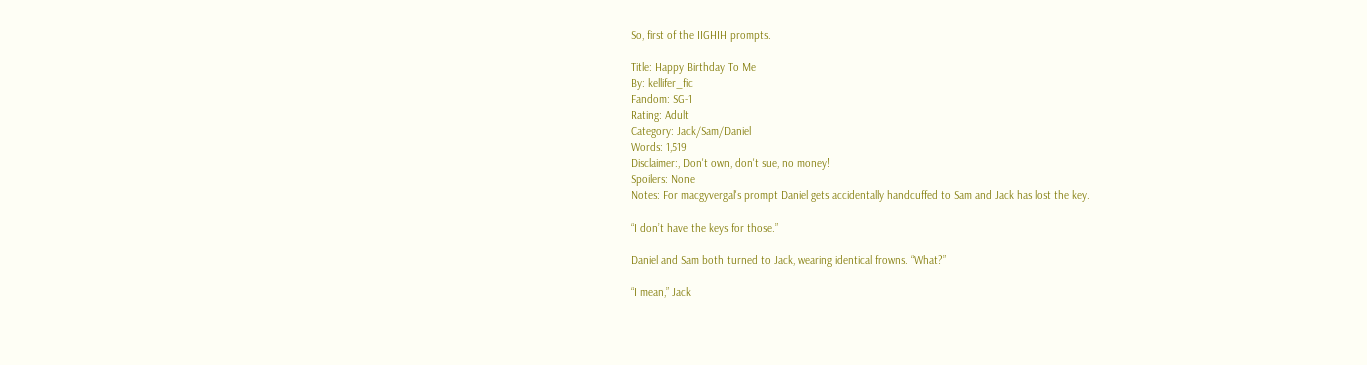So, first of the IIGHIH prompts.

Title: Happy Birthday To Me
By: kellifer_fic
Fandom: SG-1
Rating: Adult
Category: Jack/Sam/Daniel
Words: 1,519
Disclaimer:, Don't own, don't sue, no money!
Spoilers: None
Notes: For macgyvergal's prompt Daniel gets accidentally handcuffed to Sam and Jack has lost the key.

“I don’t have the keys for those.”

Daniel and Sam both turned to Jack, wearing identical frowns. “What?”

“I mean,” Jack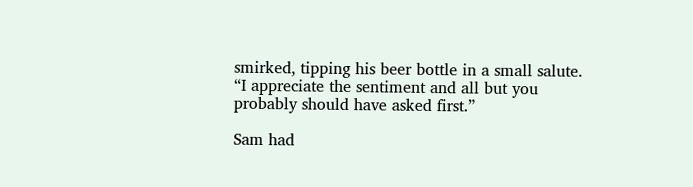smirked, tipping his beer bottle in a small salute. “I appreciate the sentiment and all but you probably should have asked first.”

Sam had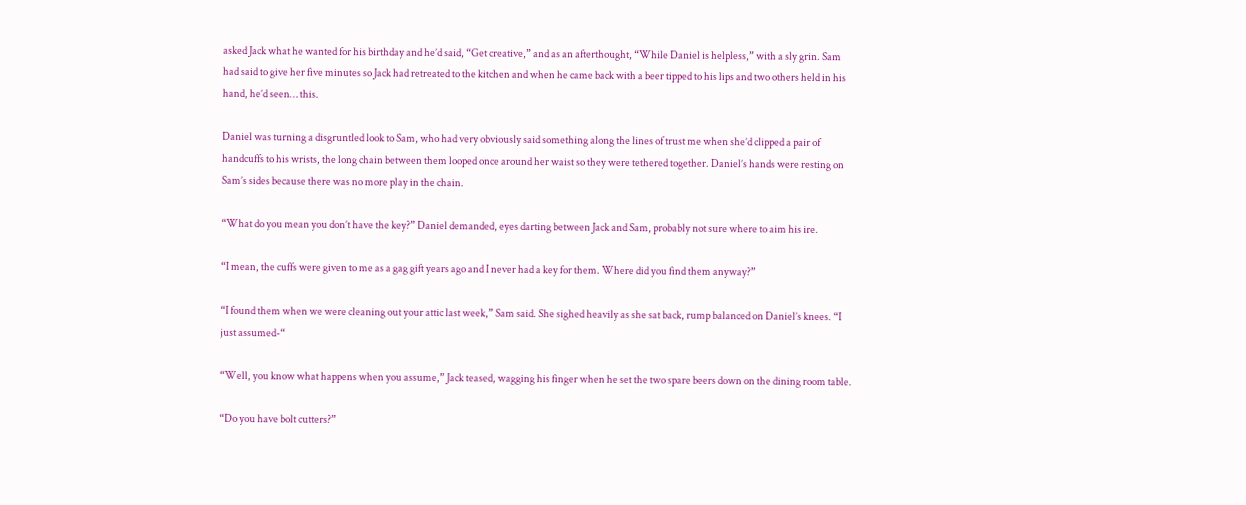asked Jack what he wanted for his birthday and he’d said, “Get creative,” and as an afterthought, “While Daniel is helpless,” with a sly grin. Sam had said to give her five minutes so Jack had retreated to the kitchen and when he came back with a beer tipped to his lips and two others held in his hand, he’d seen… this.

Daniel was turning a disgruntled look to Sam, who had very obviously said something along the lines of trust me when she’d clipped a pair of handcuffs to his wrists, the long chain between them looped once around her waist so they were tethered together. Daniel’s hands were resting on Sam’s sides because there was no more play in the chain.

“What do you mean you don’t have the key?” Daniel demanded, eyes darting between Jack and Sam, probably not sure where to aim his ire.

“I mean, the cuffs were given to me as a gag gift years ago and I never had a key for them. Where did you find them anyway?”

“I found them when we were cleaning out your attic last week,” Sam said. She sighed heavily as she sat back, rump balanced on Daniel’s knees. “I just assumed-“

“Well, you know what happens when you assume,” Jack teased, wagging his finger when he set the two spare beers down on the dining room table.

“Do you have bolt cutters?”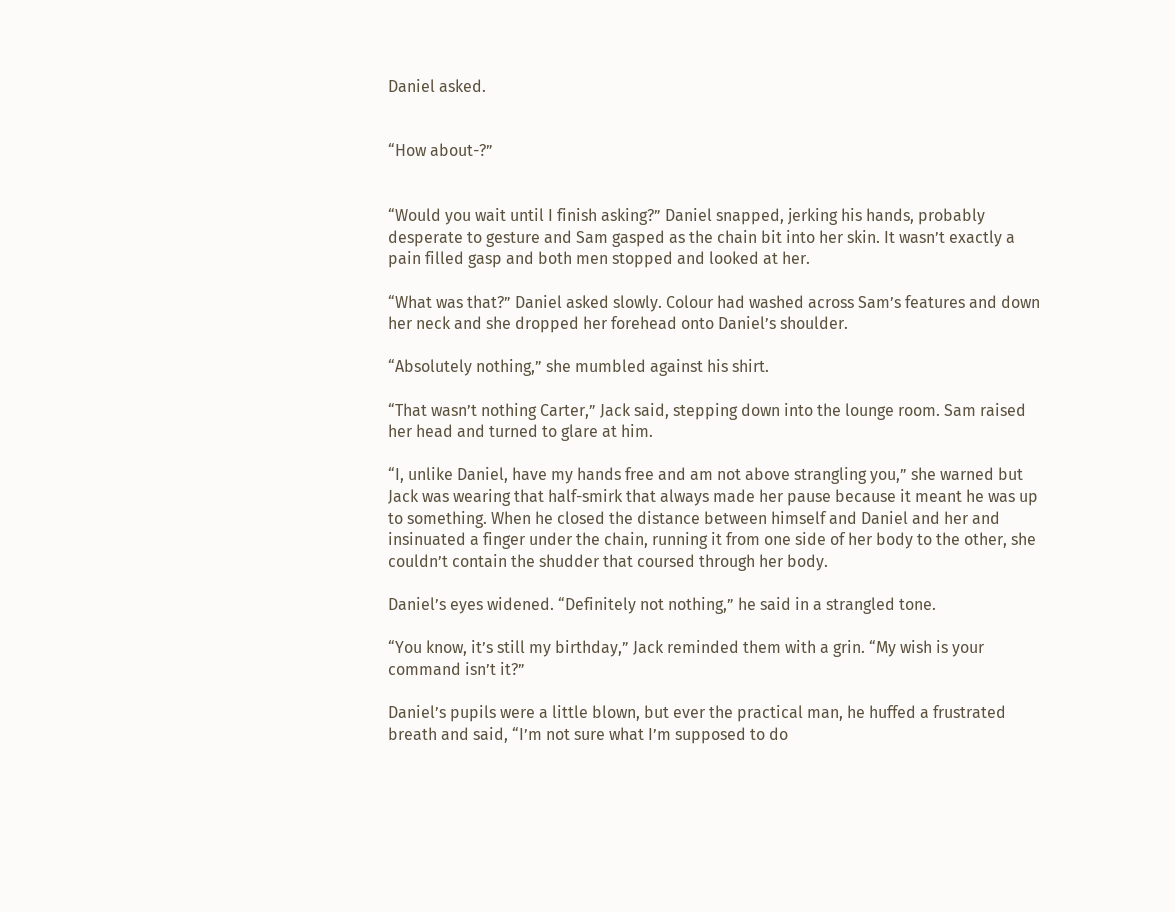Daniel asked.


“How about-?”


“Would you wait until I finish asking?” Daniel snapped, jerking his hands, probably desperate to gesture and Sam gasped as the chain bit into her skin. It wasn’t exactly a pain filled gasp and both men stopped and looked at her.

“What was that?” Daniel asked slowly. Colour had washed across Sam’s features and down her neck and she dropped her forehead onto Daniel’s shoulder.

“Absolutely nothing,” she mumbled against his shirt.

“That wasn’t nothing Carter,” Jack said, stepping down into the lounge room. Sam raised her head and turned to glare at him.

“I, unlike Daniel, have my hands free and am not above strangling you,” she warned but Jack was wearing that half-smirk that always made her pause because it meant he was up to something. When he closed the distance between himself and Daniel and her and insinuated a finger under the chain, running it from one side of her body to the other, she couldn’t contain the shudder that coursed through her body.

Daniel’s eyes widened. “Definitely not nothing,” he said in a strangled tone.

“You know, it’s still my birthday,” Jack reminded them with a grin. “My wish is your command isn’t it?”

Daniel’s pupils were a little blown, but ever the practical man, he huffed a frustrated breath and said, “I’m not sure what I’m supposed to do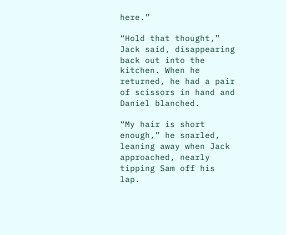here.”

“Hold that thought,” Jack said, disappearing back out into the kitchen. When he returned, he had a pair of scissors in hand and Daniel blanched.

“My hair is short enough,” he snarled, leaning away when Jack approached, nearly tipping Sam off his lap.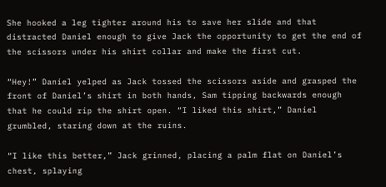She hooked a leg tighter around his to save her slide and that distracted Daniel enough to give Jack the opportunity to get the end of the scissors under his shirt collar and make the first cut.

“Hey!” Daniel yelped as Jack tossed the scissors aside and grasped the front of Daniel’s shirt in both hands, Sam tipping backwards enough that he could rip the shirt open. “I liked this shirt,” Daniel grumbled, staring down at the ruins.

“I like this better,” Jack grinned, placing a palm flat on Daniel’s chest, splaying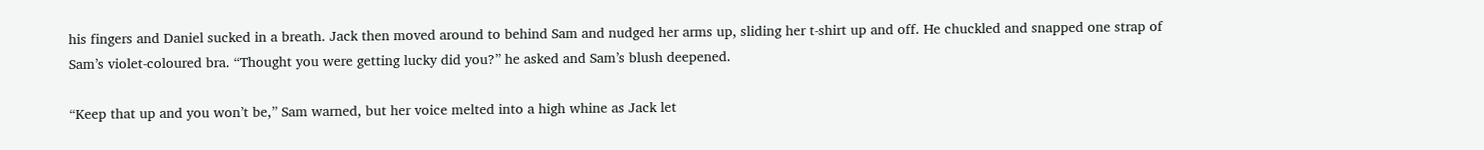his fingers and Daniel sucked in a breath. Jack then moved around to behind Sam and nudged her arms up, sliding her t-shirt up and off. He chuckled and snapped one strap of Sam’s violet-coloured bra. “Thought you were getting lucky did you?” he asked and Sam’s blush deepened.

“Keep that up and you won’t be,” Sam warned, but her voice melted into a high whine as Jack let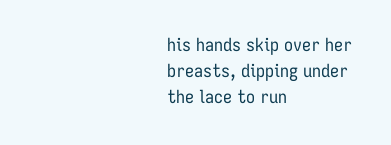his hands skip over her breasts, dipping under the lace to run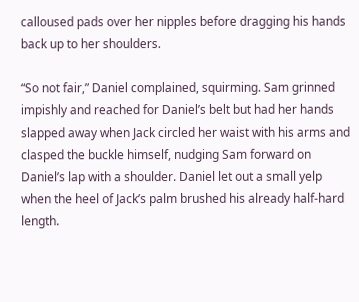calloused pads over her nipples before dragging his hands back up to her shoulders.

“So not fair,” Daniel complained, squirming. Sam grinned impishly and reached for Daniel’s belt but had her hands slapped away when Jack circled her waist with his arms and clasped the buckle himself, nudging Sam forward on Daniel’s lap with a shoulder. Daniel let out a small yelp when the heel of Jack’s palm brushed his already half-hard length.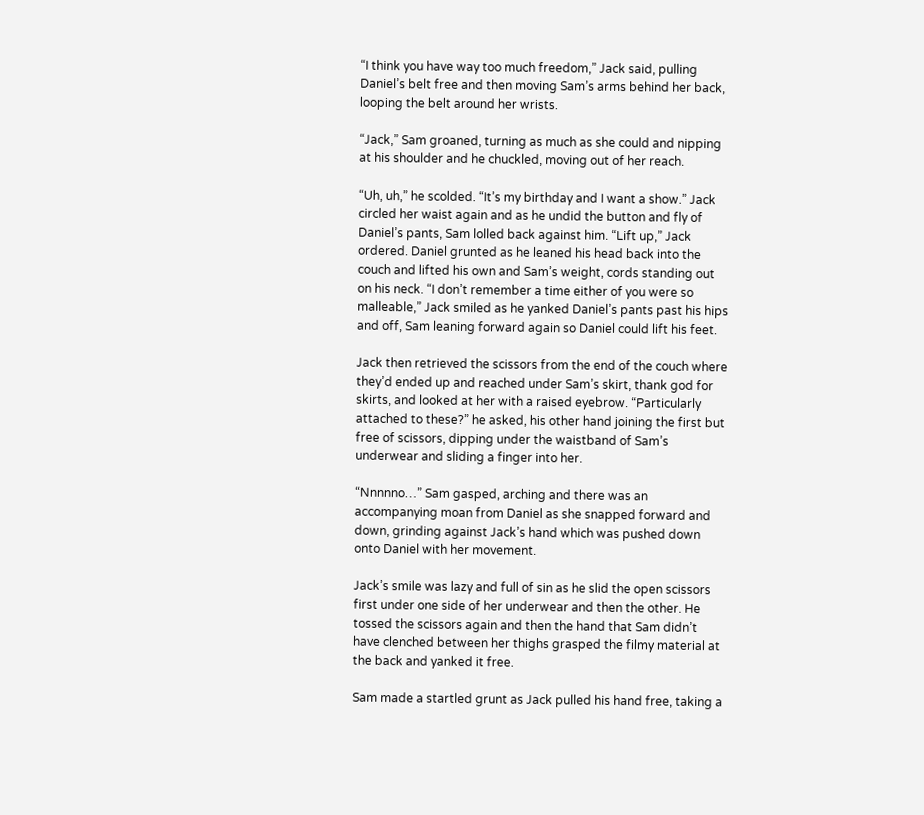“I think you have way too much freedom,” Jack said, pulling Daniel’s belt free and then moving Sam’s arms behind her back, looping the belt around her wrists.

“Jack,” Sam groaned, turning as much as she could and nipping at his shoulder and he chuckled, moving out of her reach.

“Uh, uh,” he scolded. “It’s my birthday and I want a show.” Jack circled her waist again and as he undid the button and fly of Daniel’s pants, Sam lolled back against him. “Lift up,” Jack ordered. Daniel grunted as he leaned his head back into the couch and lifted his own and Sam’s weight, cords standing out on his neck. “I don’t remember a time either of you were so malleable,” Jack smiled as he yanked Daniel’s pants past his hips and off, Sam leaning forward again so Daniel could lift his feet.

Jack then retrieved the scissors from the end of the couch where they’d ended up and reached under Sam’s skirt, thank god for skirts, and looked at her with a raised eyebrow. “Particularly attached to these?” he asked, his other hand joining the first but free of scissors, dipping under the waistband of Sam’s underwear and sliding a finger into her.

“Nnnnno…” Sam gasped, arching and there was an accompanying moan from Daniel as she snapped forward and down, grinding against Jack’s hand which was pushed down onto Daniel with her movement.

Jack’s smile was lazy and full of sin as he slid the open scissors first under one side of her underwear and then the other. He tossed the scissors again and then the hand that Sam didn’t have clenched between her thighs grasped the filmy material at the back and yanked it free.

Sam made a startled grunt as Jack pulled his hand free, taking a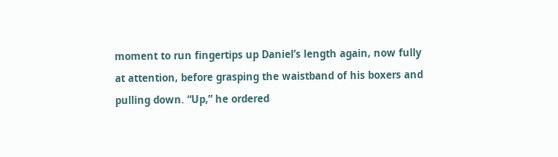moment to run fingertips up Daniel’s length again, now fully at attention, before grasping the waistband of his boxers and pulling down. “Up,” he ordered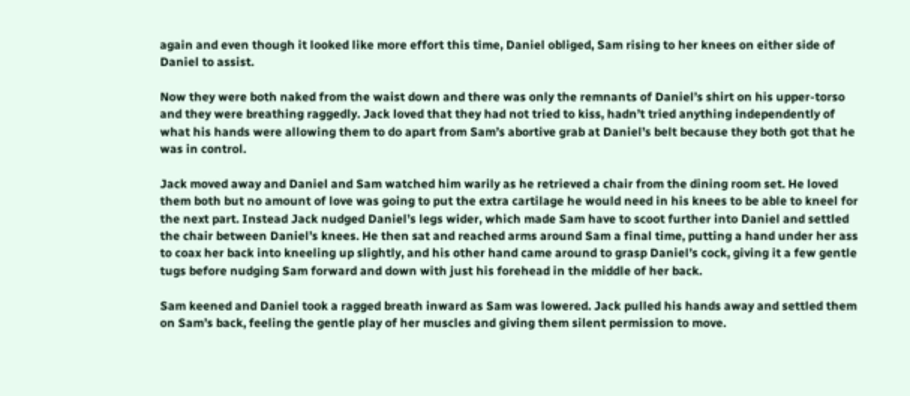again and even though it looked like more effort this time, Daniel obliged, Sam rising to her knees on either side of Daniel to assist.

Now they were both naked from the waist down and there was only the remnants of Daniel’s shirt on his upper-torso and they were breathing raggedly. Jack loved that they had not tried to kiss, hadn’t tried anything independently of what his hands were allowing them to do apart from Sam’s abortive grab at Daniel’s belt because they both got that he was in control.

Jack moved away and Daniel and Sam watched him warily as he retrieved a chair from the dining room set. He loved them both but no amount of love was going to put the extra cartilage he would need in his knees to be able to kneel for the next part. Instead Jack nudged Daniel’s legs wider, which made Sam have to scoot further into Daniel and settled the chair between Daniel’s knees. He then sat and reached arms around Sam a final time, putting a hand under her ass to coax her back into kneeling up slightly, and his other hand came around to grasp Daniel’s cock, giving it a few gentle tugs before nudging Sam forward and down with just his forehead in the middle of her back.

Sam keened and Daniel took a ragged breath inward as Sam was lowered. Jack pulled his hands away and settled them on Sam’s back, feeling the gentle play of her muscles and giving them silent permission to move.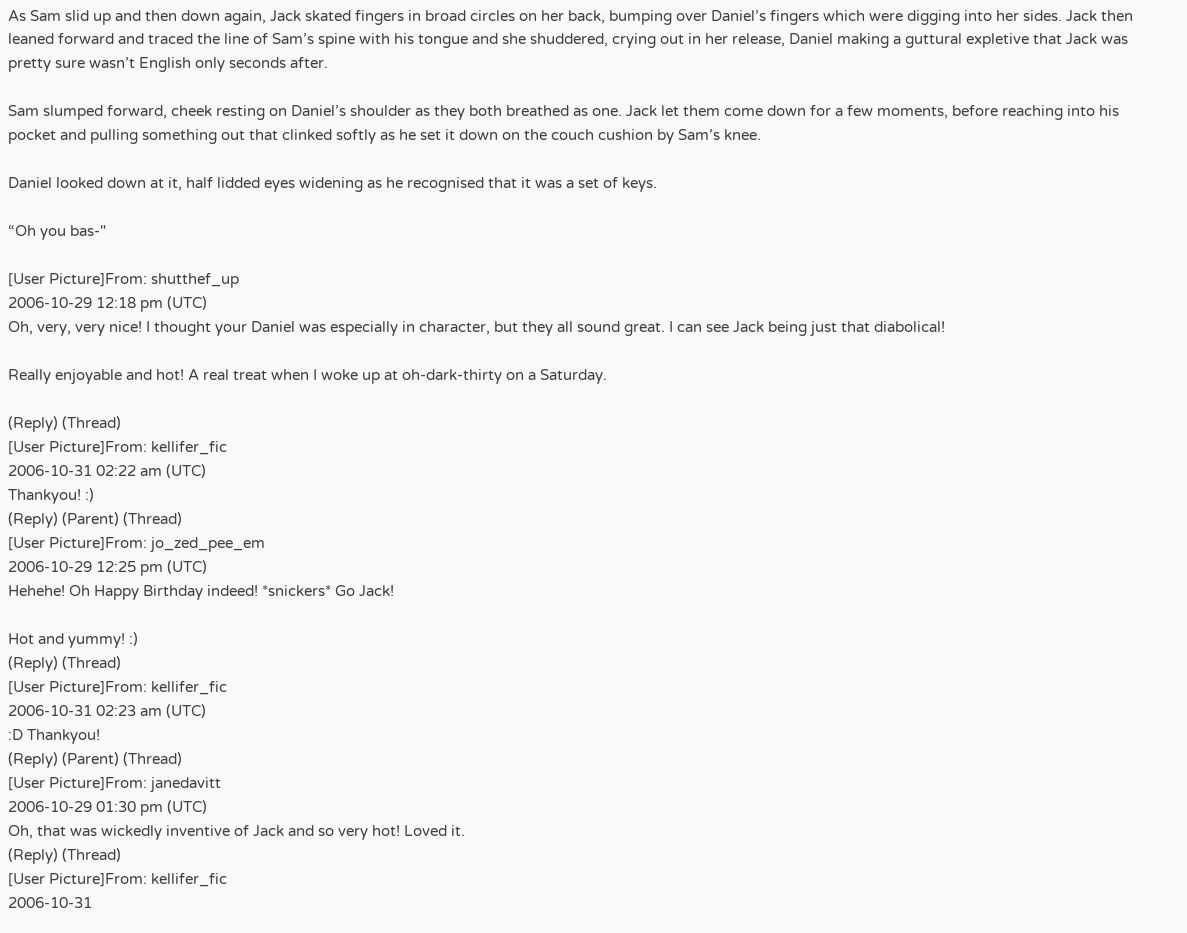As Sam slid up and then down again, Jack skated fingers in broad circles on her back, bumping over Daniel’s fingers which were digging into her sides. Jack then leaned forward and traced the line of Sam’s spine with his tongue and she shuddered, crying out in her release, Daniel making a guttural expletive that Jack was pretty sure wasn’t English only seconds after.

Sam slumped forward, cheek resting on Daniel’s shoulder as they both breathed as one. Jack let them come down for a few moments, before reaching into his pocket and pulling something out that clinked softly as he set it down on the couch cushion by Sam’s knee.

Daniel looked down at it, half lidded eyes widening as he recognised that it was a set of keys.

“Oh you bas-"

[User Picture]From: shutthef_up
2006-10-29 12:18 pm (UTC)
Oh, very, very nice! I thought your Daniel was especially in character, but they all sound great. I can see Jack being just that diabolical!

Really enjoyable and hot! A real treat when I woke up at oh-dark-thirty on a Saturday.

(Reply) (Thread)
[User Picture]From: kellifer_fic
2006-10-31 02:22 am (UTC)
Thankyou! :)
(Reply) (Parent) (Thread)
[User Picture]From: jo_zed_pee_em
2006-10-29 12:25 pm (UTC)
Hehehe! Oh Happy Birthday indeed! *snickers* Go Jack!

Hot and yummy! :)
(Reply) (Thread)
[User Picture]From: kellifer_fic
2006-10-31 02:23 am (UTC)
:D Thankyou!
(Reply) (Parent) (Thread)
[User Picture]From: janedavitt
2006-10-29 01:30 pm (UTC)
Oh, that was wickedly inventive of Jack and so very hot! Loved it.
(Reply) (Thread)
[User Picture]From: kellifer_fic
2006-10-31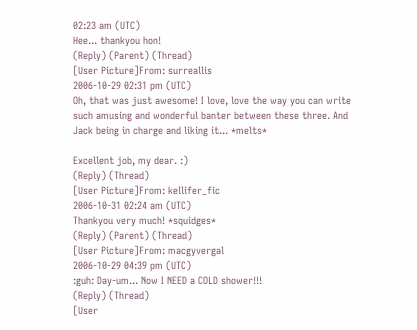02:23 am (UTC)
Hee... thankyou hon!
(Reply) (Parent) (Thread)
[User Picture]From: surreallis
2006-10-29 02:31 pm (UTC)
Oh, that was just awesome! I love, love the way you can write such amusing and wonderful banter between these three. And Jack being in charge and liking it... *melts*

Excellent job, my dear. :)
(Reply) (Thread)
[User Picture]From: kellifer_fic
2006-10-31 02:24 am (UTC)
Thankyou very much! *squidges*
(Reply) (Parent) (Thread)
[User Picture]From: macgyvergal
2006-10-29 04:39 pm (UTC)
:guh: Day-um... Now I NEED a COLD shower!!!
(Reply) (Thread)
[User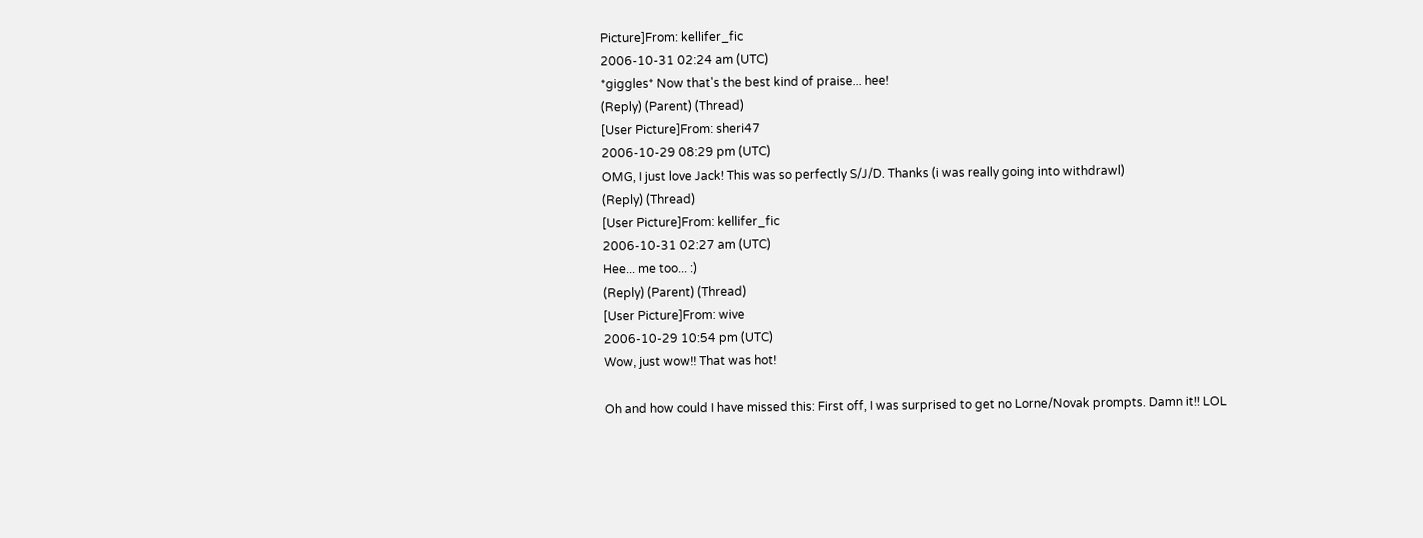Picture]From: kellifer_fic
2006-10-31 02:24 am (UTC)
*giggles* Now that's the best kind of praise... hee!
(Reply) (Parent) (Thread)
[User Picture]From: sheri47
2006-10-29 08:29 pm (UTC)
OMG, I just love Jack! This was so perfectly S/J/D. Thanks (i was really going into withdrawl)
(Reply) (Thread)
[User Picture]From: kellifer_fic
2006-10-31 02:27 am (UTC)
Hee... me too... :)
(Reply) (Parent) (Thread)
[User Picture]From: wive
2006-10-29 10:54 pm (UTC)
Wow, just wow!! That was hot!

Oh and how could I have missed this: First off, I was surprised to get no Lorne/Novak prompts. Damn it!! LOL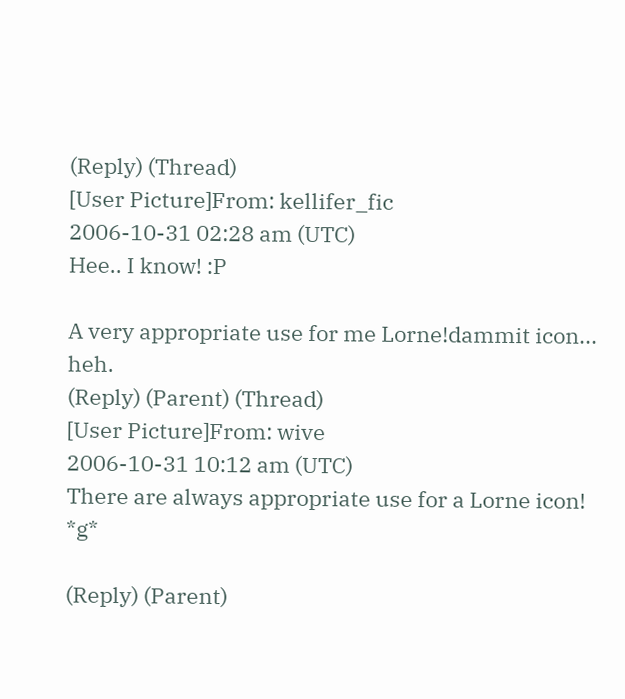(Reply) (Thread)
[User Picture]From: kellifer_fic
2006-10-31 02:28 am (UTC)
Hee.. I know! :P

A very appropriate use for me Lorne!dammit icon... heh.
(Reply) (Parent) (Thread)
[User Picture]From: wive
2006-10-31 10:12 am (UTC)
There are always appropriate use for a Lorne icon! *g*

(Reply) (Parent)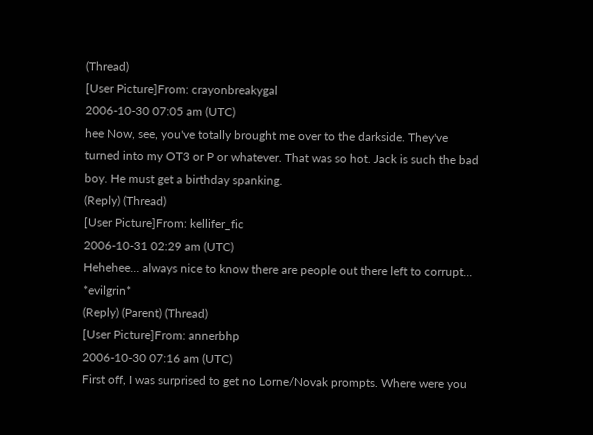(Thread)
[User Picture]From: crayonbreakygal
2006-10-30 07:05 am (UTC)
hee Now, see, you've totally brought me over to the darkside. They've turned into my OT3 or P or whatever. That was so hot. Jack is such the bad boy. He must get a birthday spanking.
(Reply) (Thread)
[User Picture]From: kellifer_fic
2006-10-31 02:29 am (UTC)
Hehehee... always nice to know there are people out there left to corrupt... *evilgrin*
(Reply) (Parent) (Thread)
[User Picture]From: annerbhp
2006-10-30 07:16 am (UTC)
First off, I was surprised to get no Lorne/Novak prompts. Where were you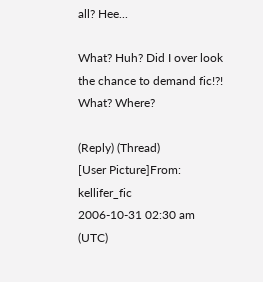all? Hee...

What? Huh? Did I over look the chance to demand fic!?! What? Where?

(Reply) (Thread)
[User Picture]From: kellifer_fic
2006-10-31 02:30 am (UTC)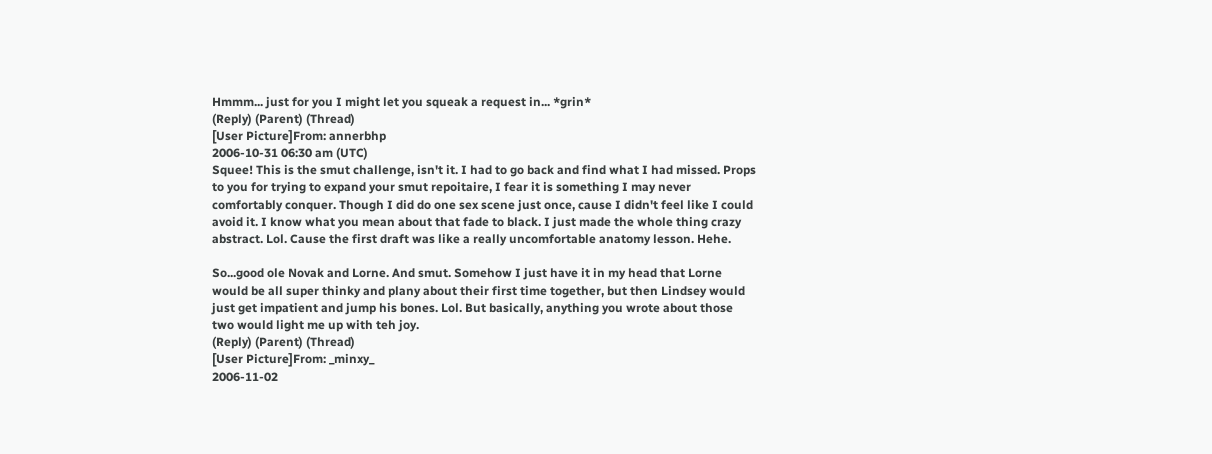Hmmm... just for you I might let you squeak a request in... *grin*
(Reply) (Parent) (Thread)
[User Picture]From: annerbhp
2006-10-31 06:30 am (UTC)
Squee! This is the smut challenge, isn't it. I had to go back and find what I had missed. Props to you for trying to expand your smut repoitaire, I fear it is something I may never comfortably conquer. Though I did do one sex scene just once, cause I didn't feel like I could avoid it. I know what you mean about that fade to black. I just made the whole thing crazy abstract. Lol. Cause the first draft was like a really uncomfortable anatomy lesson. Hehe.

So...good ole Novak and Lorne. And smut. Somehow I just have it in my head that Lorne would be all super thinky and plany about their first time together, but then Lindsey would just get impatient and jump his bones. Lol. But basically, anything you wrote about those two would light me up with teh joy.
(Reply) (Parent) (Thread)
[User Picture]From: _minxy_
2006-11-02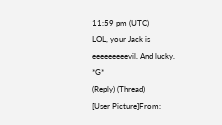11:59 pm (UTC)
LOL, your Jack is eeeeeeeeevil. And lucky. *G*
(Reply) (Thread)
[User Picture]From: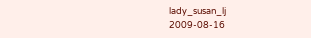lady_susan_lj
2009-08-16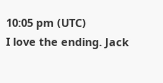10:05 pm (UTC)
I love the ending. Jack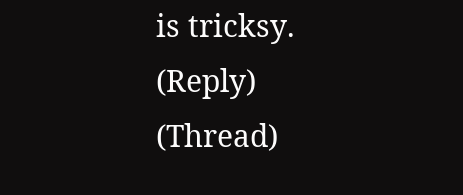is tricksy.
(Reply) (Thread)